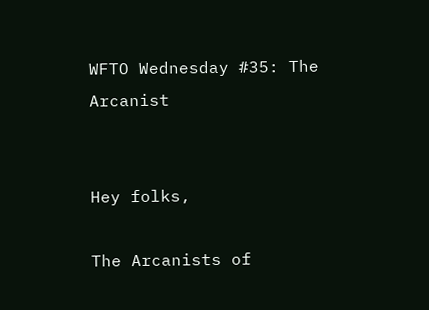WFTO Wednesday #35: The Arcanist


Hey folks,

The Arcanists of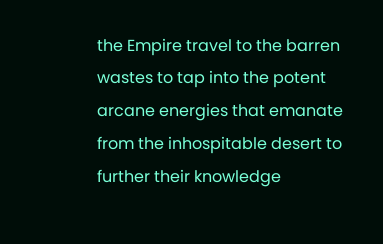the Empire travel to the barren wastes to tap into the potent arcane energies that emanate from the inhospitable desert to further their knowledge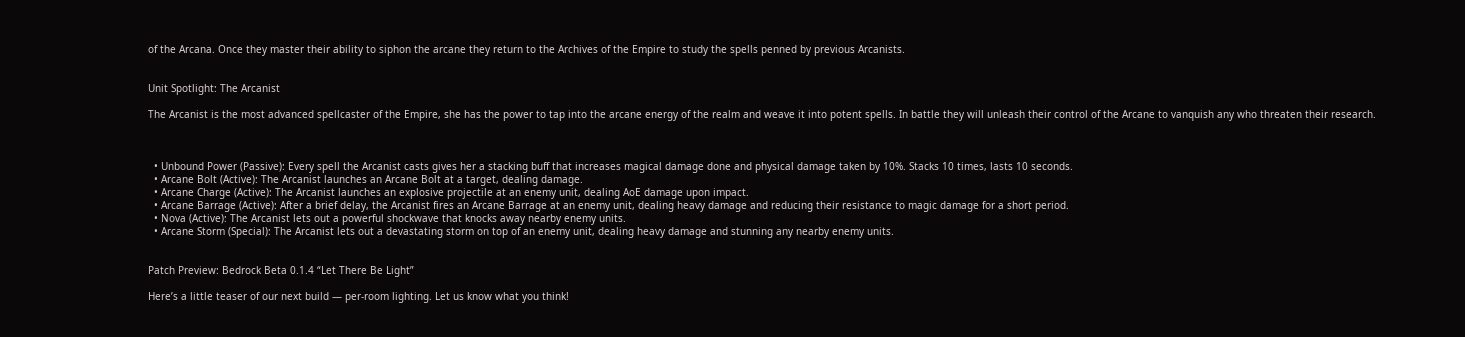of the Arcana. Once they master their ability to siphon the arcane they return to the Archives of the Empire to study the spells penned by previous Arcanists.


Unit Spotlight: The Arcanist

The Arcanist is the most advanced spellcaster of the Empire, she has the power to tap into the arcane energy of the realm and weave it into potent spells. In battle they will unleash their control of the Arcane to vanquish any who threaten their research.



  • Unbound Power (Passive): Every spell the Arcanist casts gives her a stacking buff that increases magical damage done and physical damage taken by 10%. Stacks 10 times, lasts 10 seconds.
  • Arcane Bolt (Active): The Arcanist launches an Arcane Bolt at a target, dealing damage.
  • Arcane Charge (Active): The Arcanist launches an explosive projectile at an enemy unit, dealing AoE damage upon impact.
  • Arcane Barrage (Active): After a brief delay, the Arcanist fires an Arcane Barrage at an enemy unit, dealing heavy damage and reducing their resistance to magic damage for a short period.
  • Nova (Active): The Arcanist lets out a powerful shockwave that knocks away nearby enemy units.
  • Arcane Storm (Special): The Arcanist lets out a devastating storm on top of an enemy unit, dealing heavy damage and stunning any nearby enemy units.


Patch Preview: Bedrock Beta 0.1.4 “Let There Be Light”

Here’s a little teaser of our next build — per-room lighting. Let us know what you think!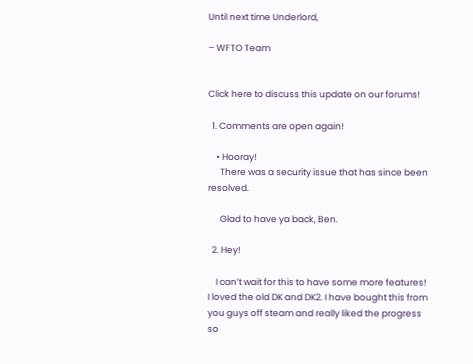Until next time Underlord,

– WFTO Team


Click here to discuss this update on our forums!

  1. Comments are open again!

    • Hooray!
      There was a security issue that has since been resolved.

      Glad to have ya back, Ben.

  2. Hey!

    I can’t wait for this to have some more features! I loved the old DK and DK2. I have bought this from you guys off steam and really liked the progress so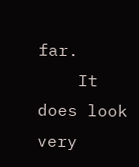far.
    It does look very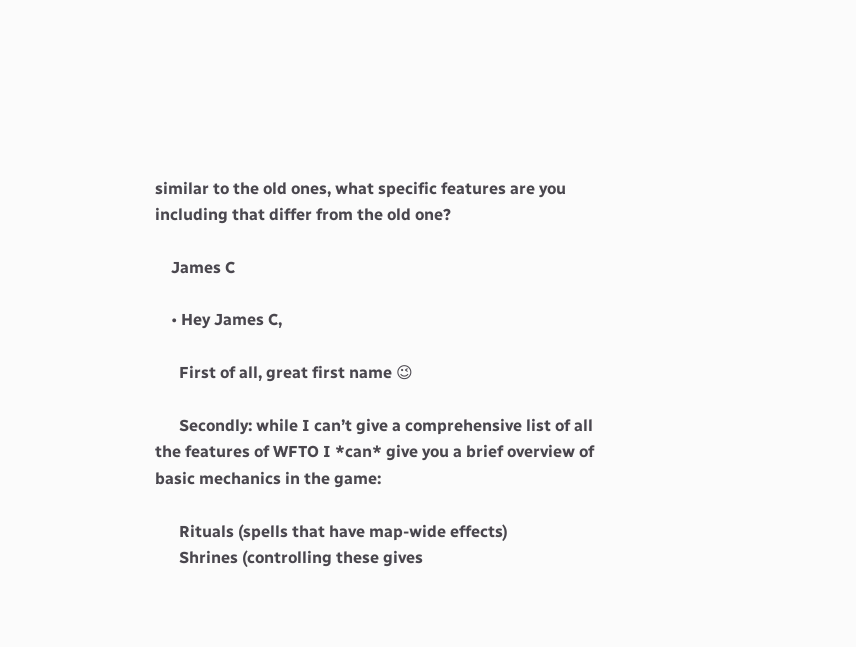similar to the old ones, what specific features are you including that differ from the old one?

    James C

    • Hey James C,

      First of all, great first name 😉

      Secondly: while I can’t give a comprehensive list of all the features of WFTO I *can* give you a brief overview of basic mechanics in the game:

      Rituals (spells that have map-wide effects)
      Shrines (controlling these gives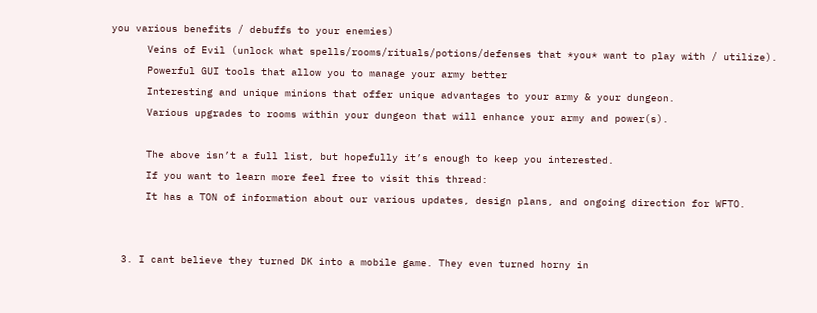you various benefits / debuffs to your enemies)
      Veins of Evil (unlock what spells/rooms/rituals/potions/defenses that *you* want to play with / utilize).
      Powerful GUI tools that allow you to manage your army better
      Interesting and unique minions that offer unique advantages to your army & your dungeon.
      Various upgrades to rooms within your dungeon that will enhance your army and power(s).

      The above isn’t a full list, but hopefully it’s enough to keep you interested.
      If you want to learn more feel free to visit this thread:
      It has a TON of information about our various updates, design plans, and ongoing direction for WFTO.


  3. I cant believe they turned DK into a mobile game. They even turned horny in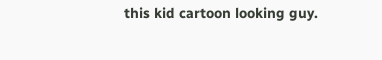this kid cartoon looking guy.